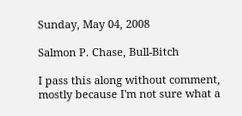Sunday, May 04, 2008

Salmon P. Chase, Bull-Bitch

I pass this along without comment, mostly because I'm not sure what a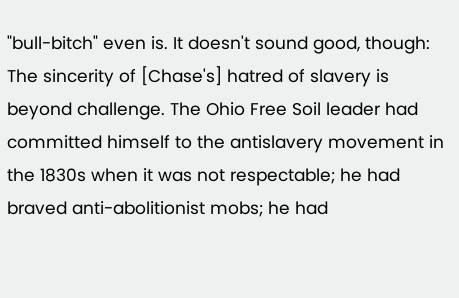"bull-bitch" even is. It doesn't sound good, though:
The sincerity of [Chase's] hatred of slavery is beyond challenge. The Ohio Free Soil leader had committed himself to the antislavery movement in the 1830s when it was not respectable; he had braved anti-abolitionist mobs; he had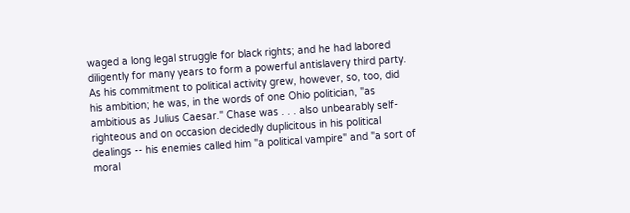waged a long legal struggle for black rights; and he had labored diligently for many years to form a powerful antislavery third party. As his commitment to political activity grew, however, so, too, did his ambition; he was, in the words of one Ohio politician, "as ambitious as Julius Caesar." Chase was . . . also unbearably self-righteous and on occasion decidedly duplicitous in his political dealings -- his enemies called him "a political vampire" and "a sort of moral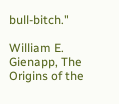bull-bitch."

William E. Gienapp, The Origins of the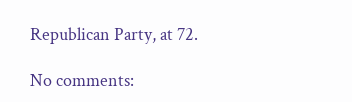Republican Party, at 72.

No comments: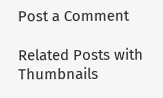Post a Comment

Related Posts with Thumbnails